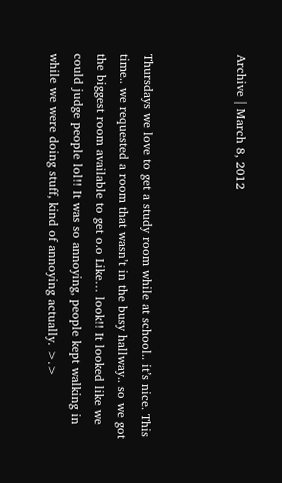Archive | March 8, 2012



Thursdays we love to get a study room while at school.. it’s nice. This time.. we requested a room that wasn’t in the busy hallway.. so we got the biggest room available to get o.o Like… look!! It looked like we could judge people lol!! It was so annoying, people kept walking in while we were doing stuff, kind of annoying actually. >.>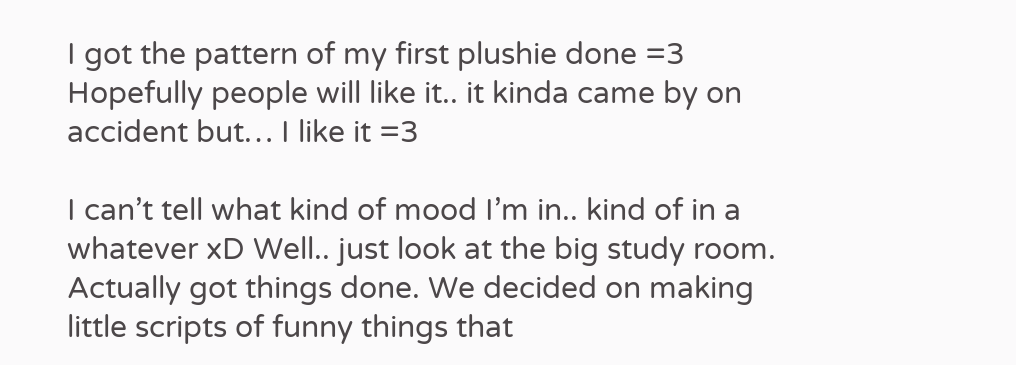I got the pattern of my first plushie done =3 Hopefully people will like it.. it kinda came by on accident but… I like it =3

I can’t tell what kind of mood I’m in.. kind of in a whatever xD Well.. just look at the big study room. Actually got things done. We decided on making little scripts of funny things that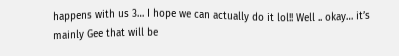happens with us 3… I hope we can actually do it lol!! Well .. okay… it’s mainly Gee that will be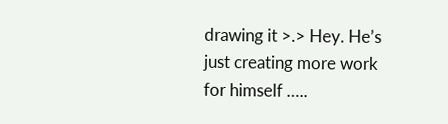drawing it >.> Hey. He’s just creating more work for himself …..